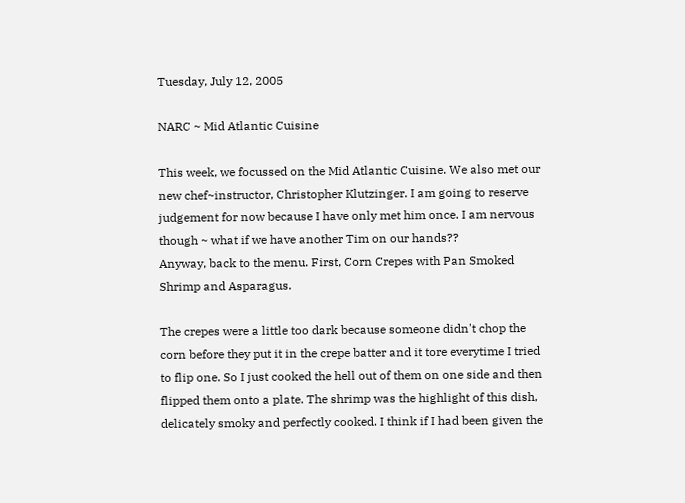Tuesday, July 12, 2005

NARC ~ Mid Atlantic Cuisine

This week, we focussed on the Mid Atlantic Cuisine. We also met our new chef~instructor, Christopher Klutzinger. I am going to reserve judgement for now because I have only met him once. I am nervous though ~ what if we have another Tim on our hands??
Anyway, back to the menu. First, Corn Crepes with Pan Smoked Shrimp and Asparagus.

The crepes were a little too dark because someone didn't chop the corn before they put it in the crepe batter and it tore everytime I tried to flip one. So I just cooked the hell out of them on one side and then flipped them onto a plate. The shrimp was the highlight of this dish, delicately smoky and perfectly cooked. I think if I had been given the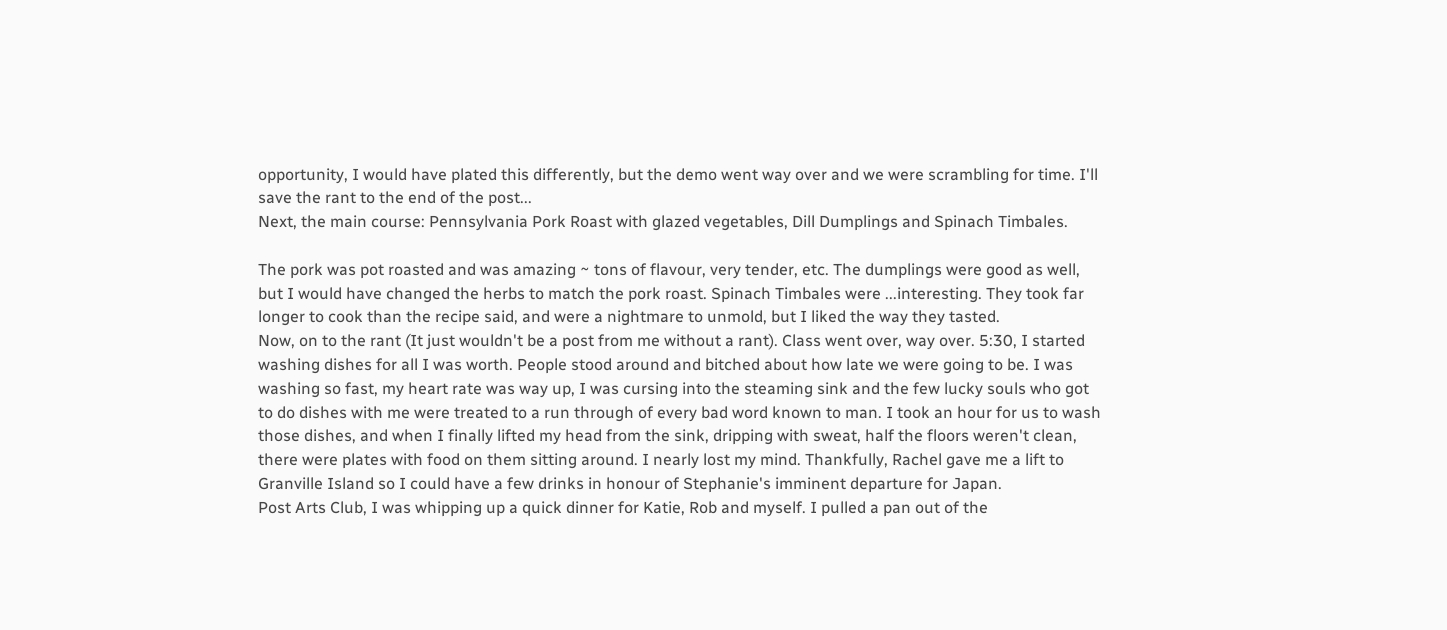opportunity, I would have plated this differently, but the demo went way over and we were scrambling for time. I'll save the rant to the end of the post...
Next, the main course: Pennsylvania Pork Roast with glazed vegetables, Dill Dumplings and Spinach Timbales.

The pork was pot roasted and was amazing ~ tons of flavour, very tender, etc. The dumplings were good as well, but I would have changed the herbs to match the pork roast. Spinach Timbales were ...interesting. They took far longer to cook than the recipe said, and were a nightmare to unmold, but I liked the way they tasted.
Now, on to the rant (It just wouldn't be a post from me without a rant). Class went over, way over. 5:30, I started washing dishes for all I was worth. People stood around and bitched about how late we were going to be. I was washing so fast, my heart rate was way up, I was cursing into the steaming sink and the few lucky souls who got to do dishes with me were treated to a run through of every bad word known to man. I took an hour for us to wash those dishes, and when I finally lifted my head from the sink, dripping with sweat, half the floors weren't clean, there were plates with food on them sitting around. I nearly lost my mind. Thankfully, Rachel gave me a lift to Granville Island so I could have a few drinks in honour of Stephanie's imminent departure for Japan.
Post Arts Club, I was whipping up a quick dinner for Katie, Rob and myself. I pulled a pan out of the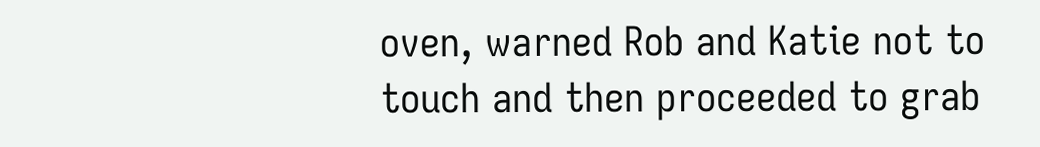oven, warned Rob and Katie not to touch and then proceeded to grab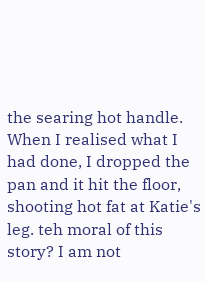the searing hot handle. When I realised what I had done, I dropped the pan and it hit the floor, shooting hot fat at Katie's leg. teh moral of this story? I am not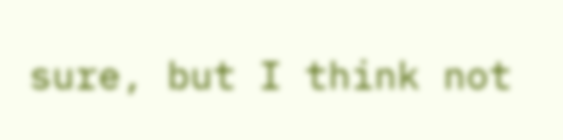sure, but I think not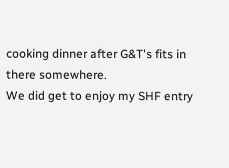cooking dinner after G&T's fits in there somewhere.
We did get to enjoy my SHF entry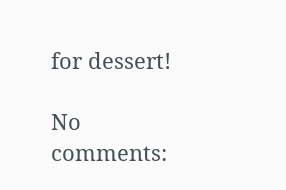for dessert!

No comments: